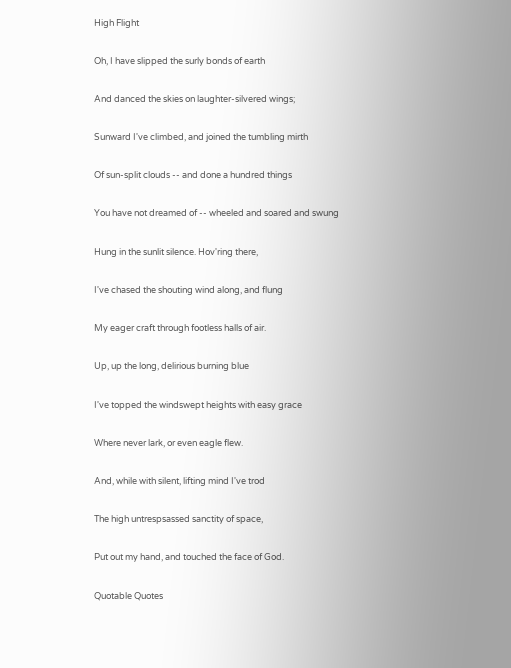High Flight

Oh, I have slipped the surly bonds of earth

And danced the skies on laughter-silvered wings;

Sunward I've climbed, and joined the tumbling mirth

Of sun-split clouds -- and done a hundred things

You have not dreamed of -- wheeled and soared and swung

Hung in the sunlit silence. Hov'ring there,

I've chased the shouting wind along, and flung

My eager craft through footless halls of air.

Up, up the long, delirious burning blue

I've topped the windswept heights with easy grace

Where never lark, or even eagle flew.

And, while with silent, lifting mind I've trod

The high untrespsassed sanctity of space,

Put out my hand, and touched the face of God.

Quotable Quotes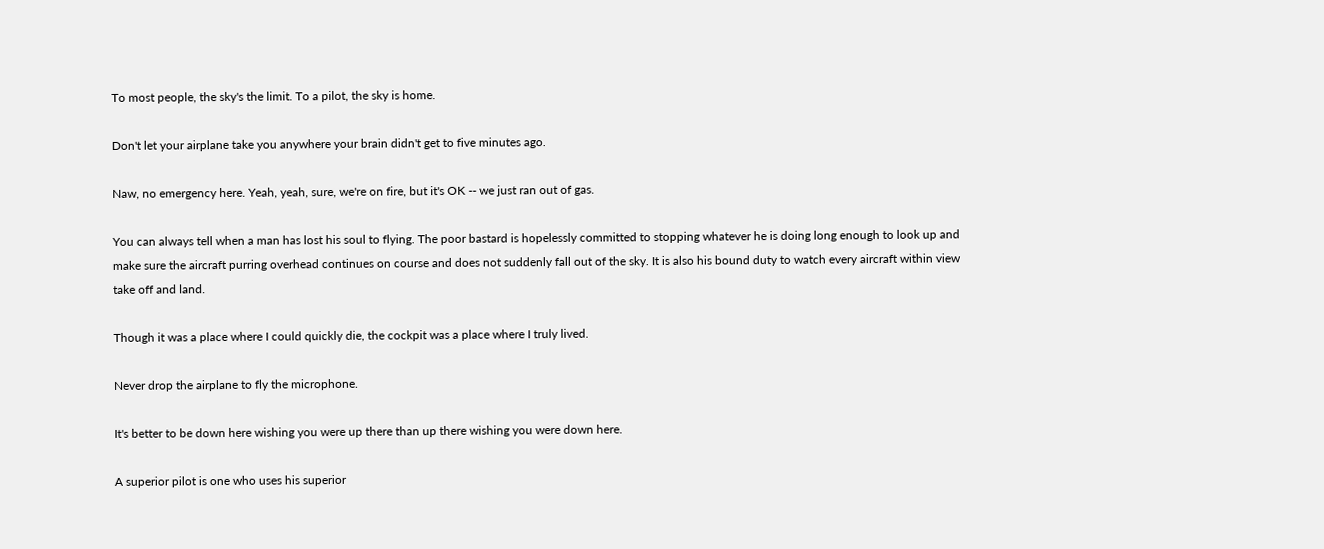To most people, the sky's the limit. To a pilot, the sky is home.

Don't let your airplane take you anywhere your brain didn't get to five minutes ago.

Naw, no emergency here. Yeah, yeah, sure, we're on fire, but it's OK -- we just ran out of gas.

You can always tell when a man has lost his soul to flying. The poor bastard is hopelessly committed to stopping whatever he is doing long enough to look up and make sure the aircraft purring overhead continues on course and does not suddenly fall out of the sky. It is also his bound duty to watch every aircraft within view take off and land.

Though it was a place where I could quickly die, the cockpit was a place where I truly lived.

Never drop the airplane to fly the microphone.

It's better to be down here wishing you were up there than up there wishing you were down here.

A superior pilot is one who uses his superior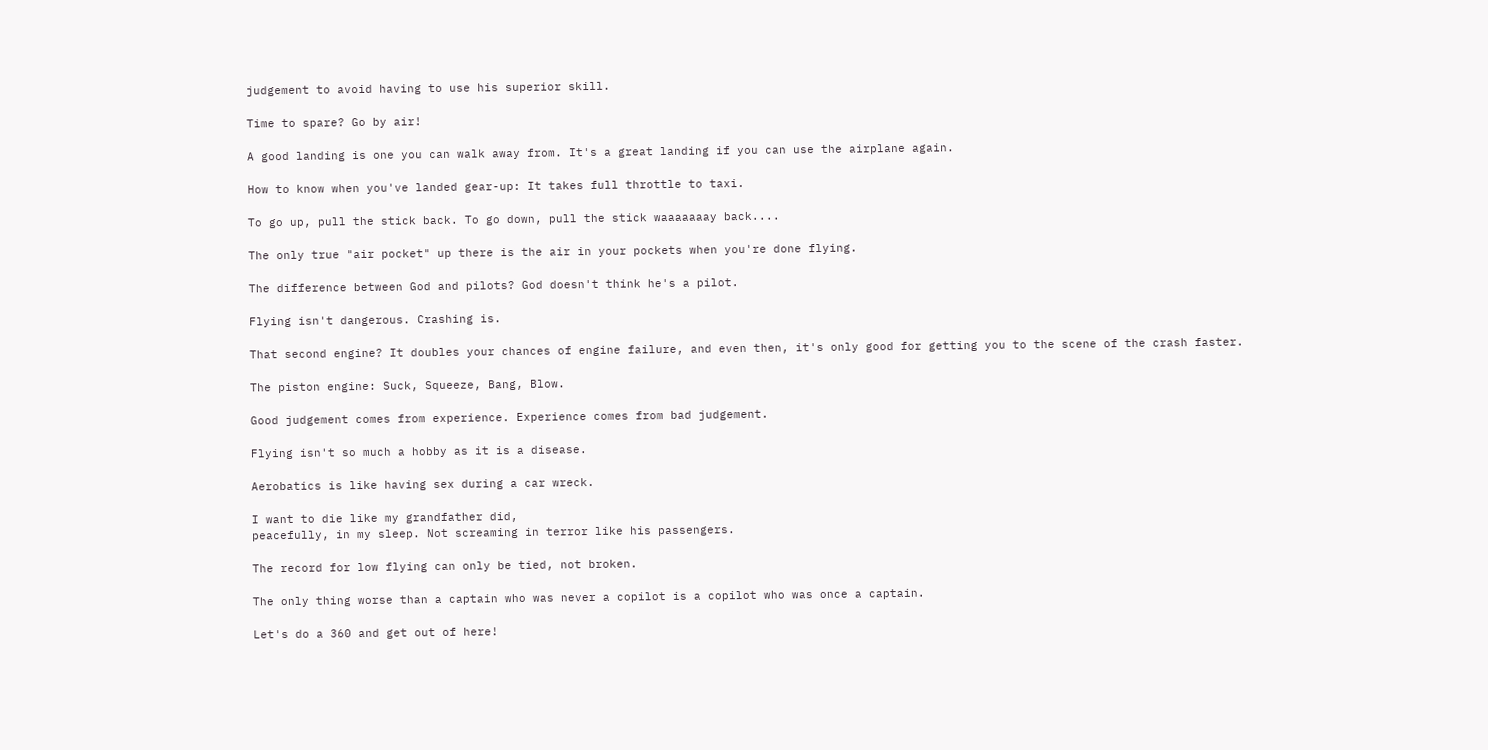judgement to avoid having to use his superior skill.

Time to spare? Go by air!

A good landing is one you can walk away from. It's a great landing if you can use the airplane again.

How to know when you've landed gear-up: It takes full throttle to taxi.

To go up, pull the stick back. To go down, pull the stick waaaaaaay back....

The only true "air pocket" up there is the air in your pockets when you're done flying.

The difference between God and pilots? God doesn't think he's a pilot.

Flying isn't dangerous. Crashing is.

That second engine? It doubles your chances of engine failure, and even then, it's only good for getting you to the scene of the crash faster.

The piston engine: Suck, Squeeze, Bang, Blow.

Good judgement comes from experience. Experience comes from bad judgement.

Flying isn't so much a hobby as it is a disease.

Aerobatics is like having sex during a car wreck.

I want to die like my grandfather did,
peacefully, in my sleep. Not screaming in terror like his passengers.

The record for low flying can only be tied, not broken.

The only thing worse than a captain who was never a copilot is a copilot who was once a captain.

Let's do a 360 and get out of here!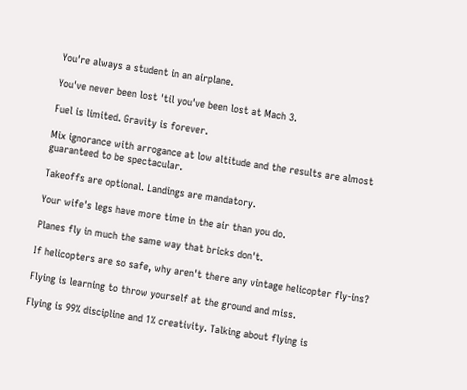You're always a student in an airplane.

You've never been lost 'til you've been lost at Mach 3.

Fuel is limited. Gravity is forever.

Mix ignorance with arrogance at low altitude and the results are almost guaranteed to be spectacular.

Takeoffs are optional. Landings are mandatory.

Your wife's legs have more time in the air than you do.

Planes fly in much the same way that bricks don't.

If helicopters are so safe, why aren't there any vintage helicopter fly-ins?

Flying is learning to throw yourself at the ground and miss.

Flying is 99% discipline and 1% creativity. Talking about flying is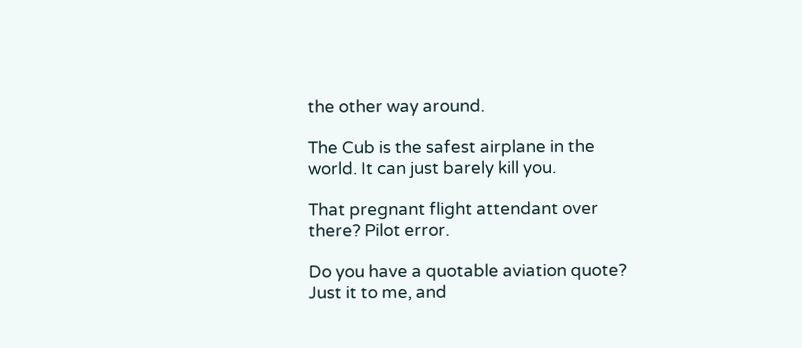the other way around.

The Cub is the safest airplane in the world. It can just barely kill you.

That pregnant flight attendant over there? Pilot error.

Do you have a quotable aviation quote? Just it to me, and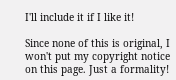I'll include it if I like it!

Since none of this is original, I won't put my copyright notice on this page. Just a formality!